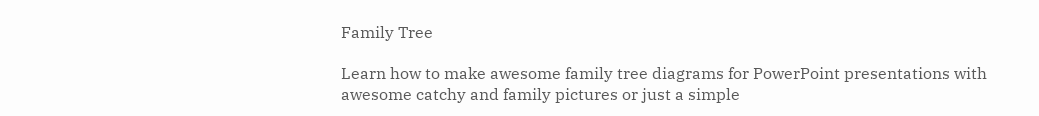Family Tree

Learn how to make awesome family tree diagrams for PowerPoint presentations with awesome catchy and family pictures or just a simple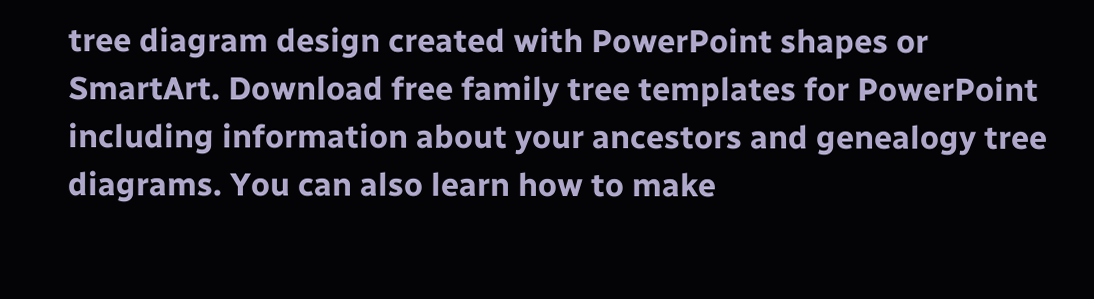tree diagram design created with PowerPoint shapes or SmartArt. Download free family tree templates for PowerPoint including information about your ancestors and genealogy tree diagrams. You can also learn how to make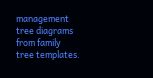management tree diagrams from family tree templates.